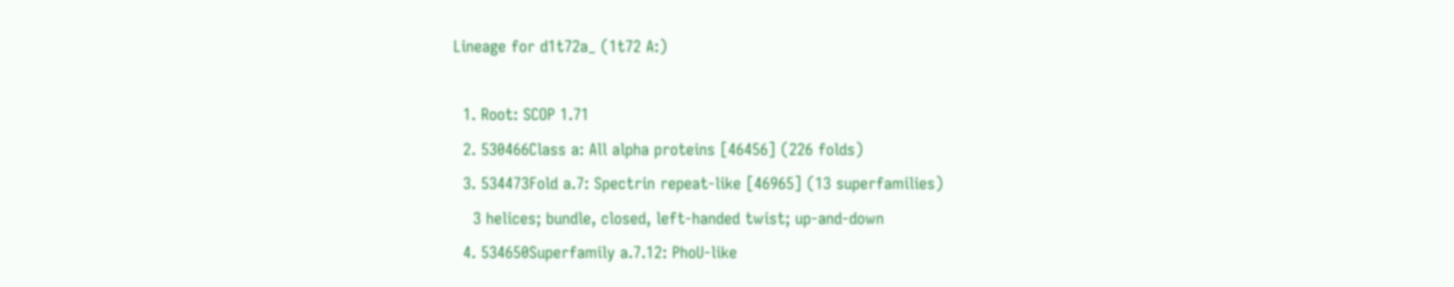Lineage for d1t72a_ (1t72 A:)

  1. Root: SCOP 1.71
  2. 530466Class a: All alpha proteins [46456] (226 folds)
  3. 534473Fold a.7: Spectrin repeat-like [46965] (13 superfamilies)
    3 helices; bundle, closed, left-handed twist; up-and-down
  4. 534650Superfamily a.7.12: PhoU-like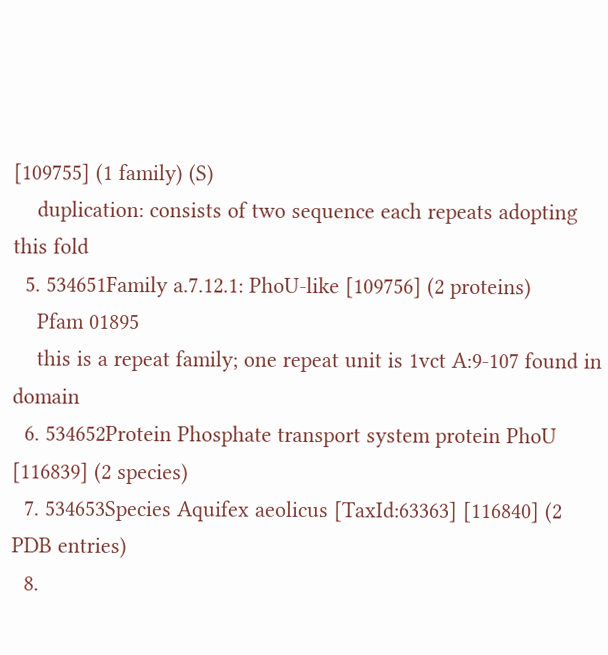[109755] (1 family) (S)
    duplication: consists of two sequence each repeats adopting this fold
  5. 534651Family a.7.12.1: PhoU-like [109756] (2 proteins)
    Pfam 01895
    this is a repeat family; one repeat unit is 1vct A:9-107 found in domain
  6. 534652Protein Phosphate transport system protein PhoU [116839] (2 species)
  7. 534653Species Aquifex aeolicus [TaxId:63363] [116840] (2 PDB entries)
  8.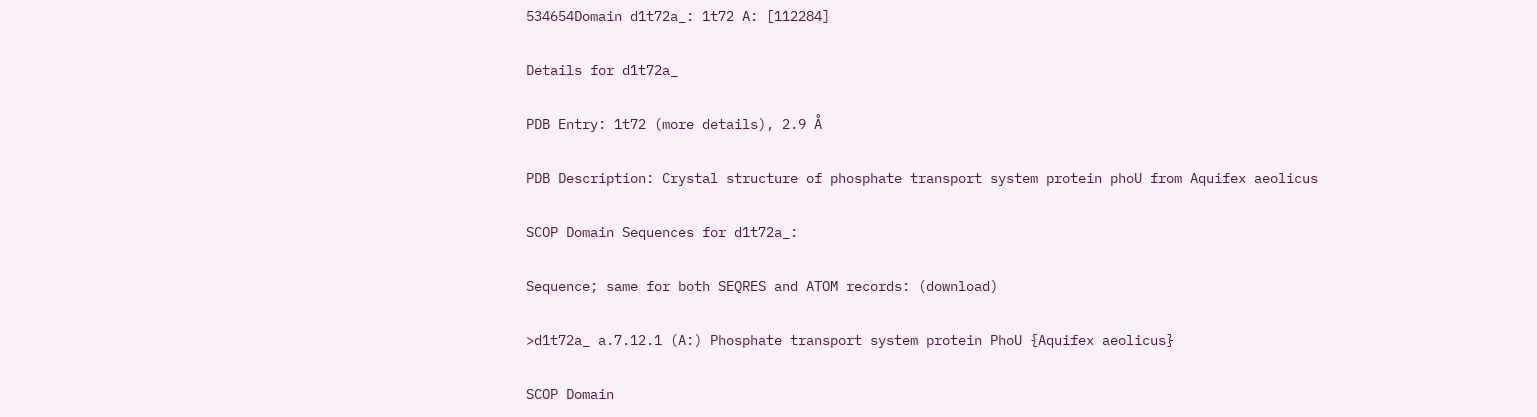534654Domain d1t72a_: 1t72 A: [112284]

Details for d1t72a_

PDB Entry: 1t72 (more details), 2.9 Å

PDB Description: Crystal structure of phosphate transport system protein phoU from Aquifex aeolicus

SCOP Domain Sequences for d1t72a_:

Sequence; same for both SEQRES and ATOM records: (download)

>d1t72a_ a.7.12.1 (A:) Phosphate transport system protein PhoU {Aquifex aeolicus}

SCOP Domain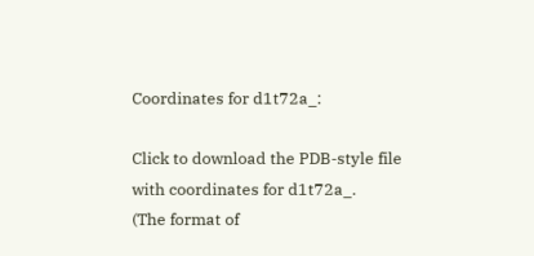Coordinates for d1t72a_:

Click to download the PDB-style file with coordinates for d1t72a_.
(The format of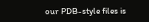our PDB-style files is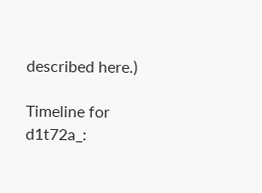described here.)

Timeline for d1t72a_: